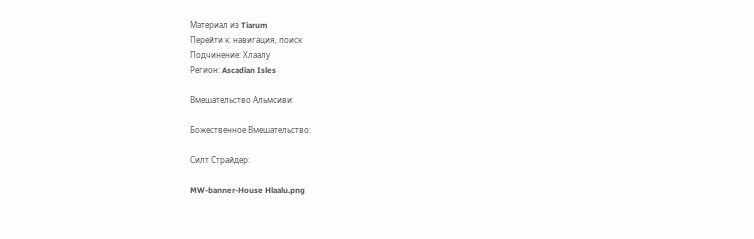Материал из Tiarum
Перейти к: навигация, поиск
Подчинение: Хлаалу
Регион: Ascadian Isles

Вмешательство Альмсиви:

Божественное Вмешательство:

Силт Страйдер:

MW-banner-House Hlaalu.png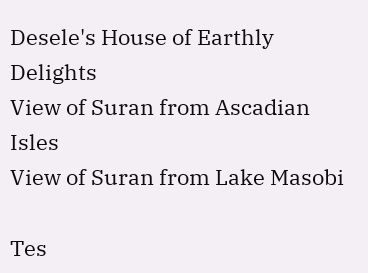Desele's House of Earthly Delights
View of Suran from Ascadian Isles
View of Suran from Lake Masobi

Tes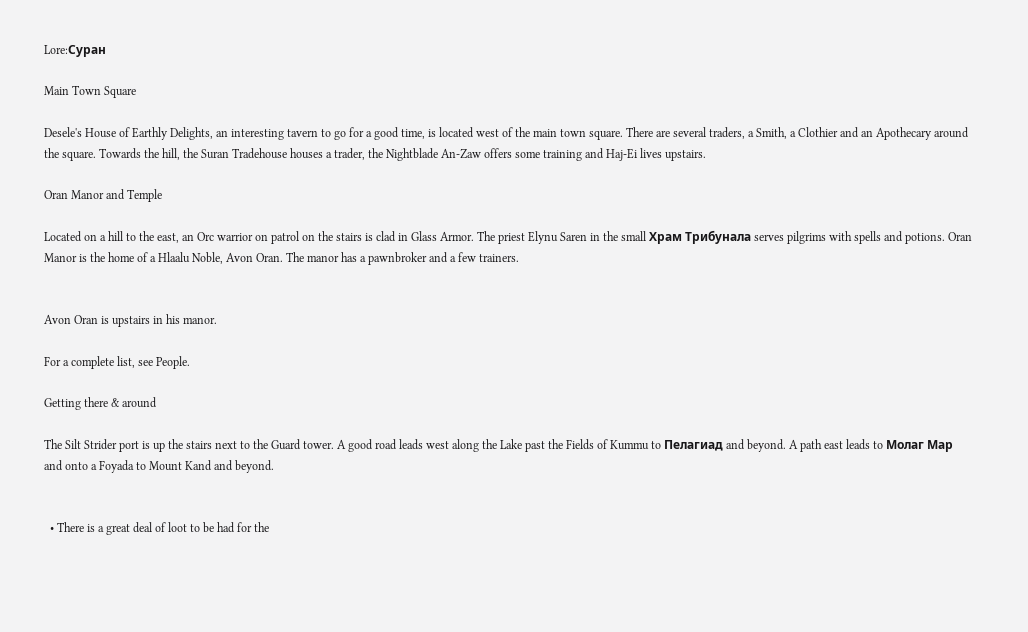Lore:Суран

Main Town Square

Desele's House of Earthly Delights, an interesting tavern to go for a good time, is located west of the main town square. There are several traders, a Smith, a Clothier and an Apothecary around the square. Towards the hill, the Suran Tradehouse houses a trader, the Nightblade An-Zaw offers some training and Haj-Ei lives upstairs.

Oran Manor and Temple

Located on a hill to the east, an Orc warrior on patrol on the stairs is clad in Glass Armor. The priest Elynu Saren in the small Храм Трибунала serves pilgrims with spells and potions. Oran Manor is the home of a Hlaalu Noble, Avon Oran. The manor has a pawnbroker and a few trainers.


Avon Oran is upstairs in his manor.

For a complete list, see People.

Getting there & around

The Silt Strider port is up the stairs next to the Guard tower. A good road leads west along the Lake past the Fields of Kummu to Пелагиад and beyond. A path east leads to Молаг Мар and onto a Foyada to Mount Kand and beyond.


  • There is a great deal of loot to be had for the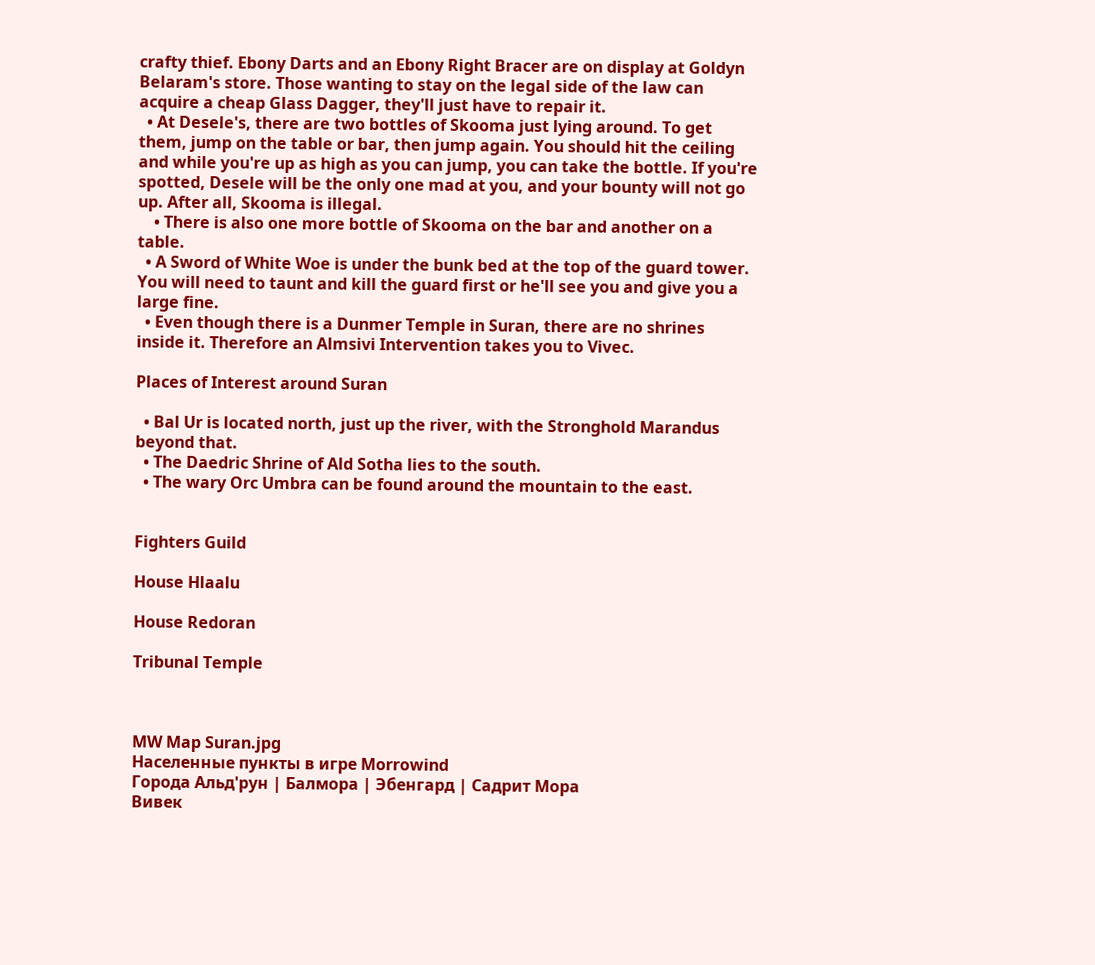crafty thief. Ebony Darts and an Ebony Right Bracer are on display at Goldyn Belaram's store. Those wanting to stay on the legal side of the law can acquire a cheap Glass Dagger, they'll just have to repair it.
  • At Desele's, there are two bottles of Skooma just lying around. To get them, jump on the table or bar, then jump again. You should hit the ceiling and while you're up as high as you can jump, you can take the bottle. If you're spotted, Desele will be the only one mad at you, and your bounty will not go up. After all, Skooma is illegal.
    • There is also one more bottle of Skooma on the bar and another on a table.
  • A Sword of White Woe is under the bunk bed at the top of the guard tower. You will need to taunt and kill the guard first or he'll see you and give you a large fine.
  • Even though there is a Dunmer Temple in Suran, there are no shrines inside it. Therefore an Almsivi Intervention takes you to Vivec.

Places of Interest around Suran

  • Bal Ur is located north, just up the river, with the Stronghold Marandus beyond that.
  • The Daedric Shrine of Ald Sotha lies to the south.
  • The wary Orc Umbra can be found around the mountain to the east.


Fighters Guild

House Hlaalu

House Redoran

Tribunal Temple



MW Map Suran.jpg
Населенные пункты в игре Morrowind
Города Альд'рун | Балмора | Эбенгард | Садрит Мора
Вивек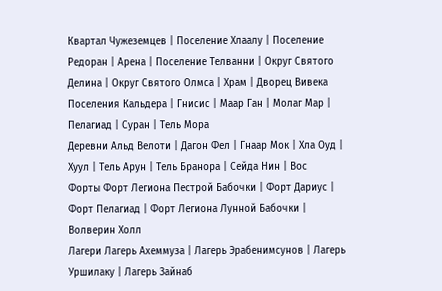Квартал Чужеземцев | Поселение Хлаалу | Поселение Редоран | Арена | Поселение Телванни | Округ Святого Делина | Округ Святого Олмса | Храм | Дворец Вивека
Поселения Кальдера | Гнисис | Маар Ган | Молаг Мар | Пелагиад | Суран | Тель Мора
Деревни Альд Велоти | Дагон Фел | Гнаар Мок | Хла Оуд | Хуул | Тель Арун | Тель Бранора | Сейда Нин | Вос
Форты Форт Легиона Пестрой Бабочки | Форт Дариус | Форт Пелагиад | Форт Легиона Лунной Бабочки | Волверин Холл
Лагери Лагерь Ахеммуза | Лагерь Эрабенимсунов | Лагерь Уршилаку | Лагерь Зайнаб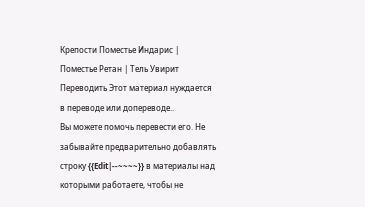Крепости Поместье Индарис | Поместье Ретан | Тель Увирит
Переводить Этот материал нуждается в переводе или допереводе..
Вы можете помочь перевести его. Не забывайте предварительно добавлять строку {{Edit|--~~~~}} в материалы над которыми работаете, чтобы не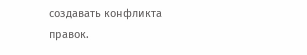создавать конфликта правок.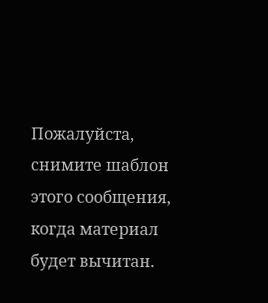Пожалуйста, снимите шаблон этого сообщения, когда материал будет вычитан.